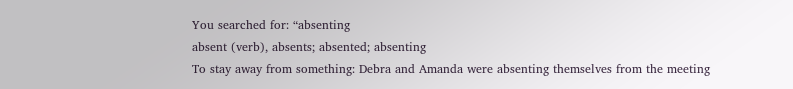You searched for: “absenting
absent (verb), absents; absented; absenting
To stay away from something: Debra and Amanda were absenting themselves from the meeting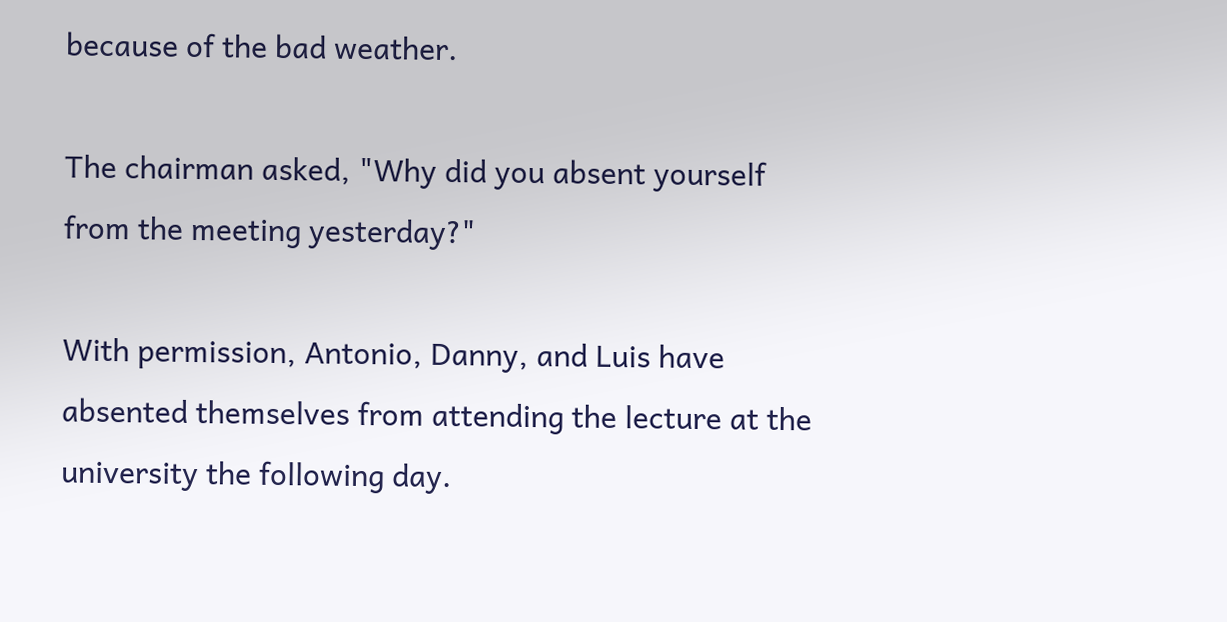because of the bad weather.

The chairman asked, "Why did you absent yourself from the meeting yesterday?"

With permission, Antonio, Danny, and Luis have absented themselves from attending the lecture at the university the following day.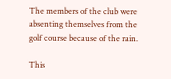The members of the club were absenting themselves from the golf course because of the rain.

This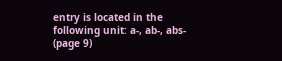entry is located in the following unit: a-, ab-, abs- (page 9)